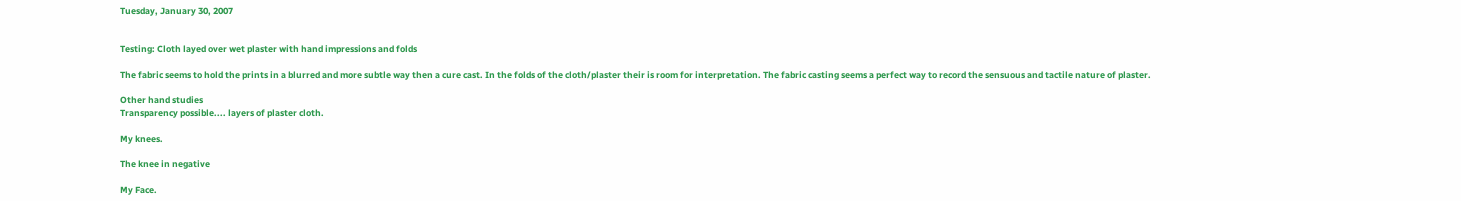Tuesday, January 30, 2007


Testing: Cloth layed over wet plaster with hand impressions and folds

The fabric seems to hold the prints in a blurred and more subtle way then a cure cast. In the folds of the cloth/plaster their is room for interpretation. The fabric casting seems a perfect way to record the sensuous and tactile nature of plaster.

Other hand studies
Transparency possible.... layers of plaster cloth.

My knees.

The knee in negative

My Face.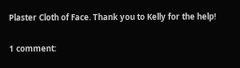Plaster Cloth of Face. Thank you to Kelly for the help!

1 comment: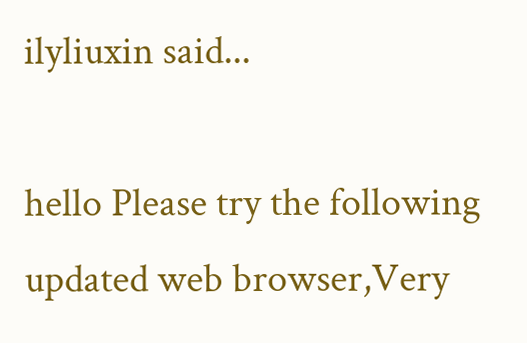ilyliuxin said...

hello Please try the following updated web browser,Very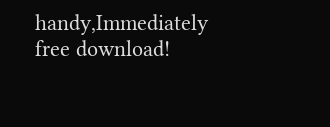handy,Immediately free download!